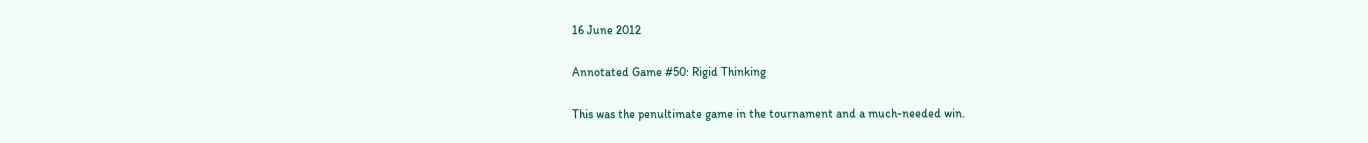16 June 2012

Annotated Game #50: Rigid Thinking

This was the penultimate game in the tournament and a much-needed win.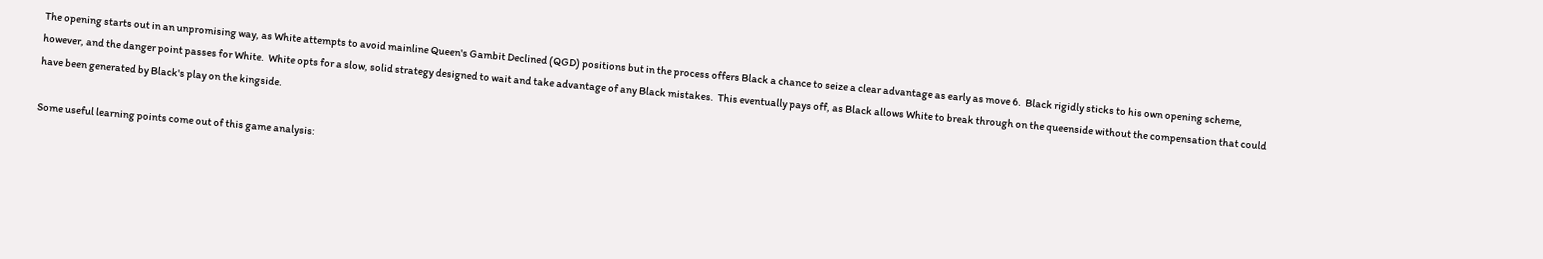The opening starts out in an unpromising way, as White attempts to avoid mainline Queen's Gambit Declined (QGD) positions but in the process offers Black a chance to seize a clear advantage as early as move 6.  Black rigidly sticks to his own opening scheme, however, and the danger point passes for White.  White opts for a slow, solid strategy designed to wait and take advantage of any Black mistakes.  This eventually pays off, as Black allows White to break through on the queenside without the compensation that could have been generated by Black's play on the kingside.

Some useful learning points come out of this game analysis: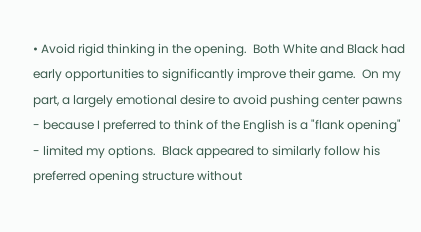• Avoid rigid thinking in the opening.  Both White and Black had early opportunities to significantly improve their game.  On my part, a largely emotional desire to avoid pushing center pawns - because I preferred to think of the English is a "flank opening" - limited my options.  Black appeared to similarly follow his preferred opening structure without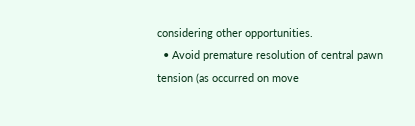considering other opportunities.
  • Avoid premature resolution of central pawn tension (as occurred on move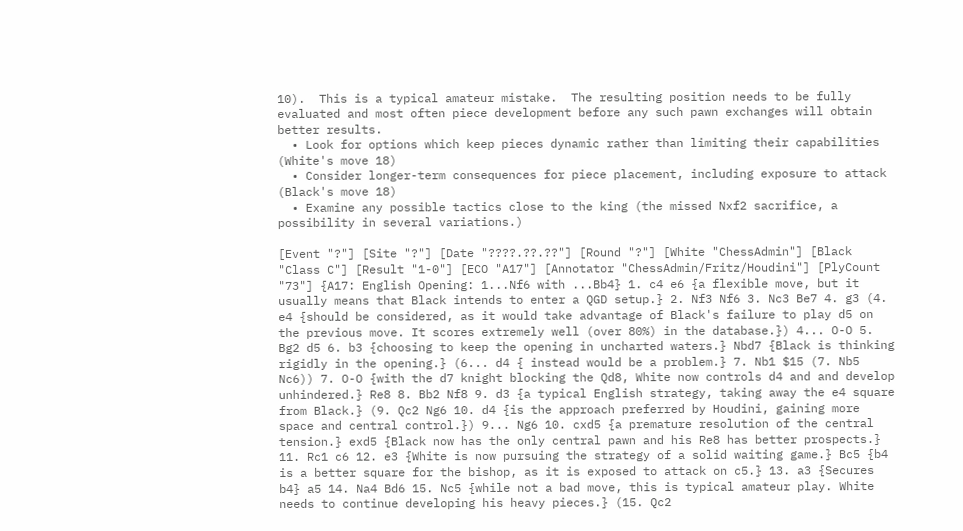10).  This is a typical amateur mistake.  The resulting position needs to be fully evaluated and most often piece development before any such pawn exchanges will obtain better results.
  • Look for options which keep pieces dynamic rather than limiting their capabilities (White's move 18)
  • Consider longer-term consequences for piece placement, including exposure to attack (Black's move 18)
  • Examine any possible tactics close to the king (the missed Nxf2 sacrifice, a possibility in several variations.)

[Event "?"] [Site "?"] [Date "????.??.??"] [Round "?"] [White "ChessAdmin"] [Black "Class C"] [Result "1-0"] [ECO "A17"] [Annotator "ChessAdmin/Fritz/Houdini"] [PlyCount "73"] {A17: English Opening: 1...Nf6 with ...Bb4} 1. c4 e6 {a flexible move, but it usually means that Black intends to enter a QGD setup.} 2. Nf3 Nf6 3. Nc3 Be7 4. g3 (4. e4 {should be considered, as it would take advantage of Black's failure to play d5 on the previous move. It scores extremely well (over 80%) in the database.}) 4... O-O 5. Bg2 d5 6. b3 {choosing to keep the opening in uncharted waters.} Nbd7 {Black is thinking rigidly in the opening.} (6... d4 { instead would be a problem.} 7. Nb1 $15 (7. Nb5 Nc6)) 7. O-O {with the d7 knight blocking the Qd8, White now controls d4 and and develop unhindered.} Re8 8. Bb2 Nf8 9. d3 {a typical English strategy, taking away the e4 square from Black.} (9. Qc2 Ng6 10. d4 {is the approach preferred by Houdini, gaining more space and central control.}) 9... Ng6 10. cxd5 {a premature resolution of the central tension.} exd5 {Black now has the only central pawn and his Re8 has better prospects.} 11. Rc1 c6 12. e3 {White is now pursuing the strategy of a solid waiting game.} Bc5 {b4 is a better square for the bishop, as it is exposed to attack on c5.} 13. a3 {Secures b4} a5 14. Na4 Bd6 15. Nc5 {while not a bad move, this is typical amateur play. White needs to continue developing his heavy pieces.} (15. Qc2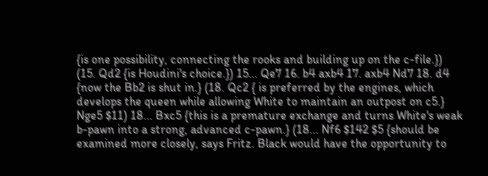{is one possibility, connecting the rooks and building up on the c-file.}) (15. Qd2 {is Houdini's choice.}) 15... Qe7 16. b4 axb4 17. axb4 Nd7 18. d4 {now the Bb2 is shut in.} (18. Qc2 { is preferred by the engines, which develops the queen while allowing White to maintain an outpost on c5.} Nge5 $11) 18... Bxc5 {this is a premature exchange and turns White's weak b-pawn into a strong, advanced c-pawn.} (18... Nf6 $142 $5 {should be examined more closely, says Fritz. Black would have the opportunity to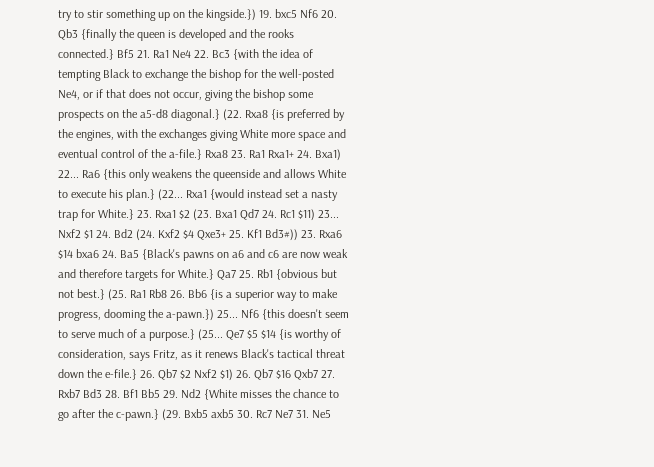try to stir something up on the kingside.}) 19. bxc5 Nf6 20. Qb3 {finally the queen is developed and the rooks connected.} Bf5 21. Ra1 Ne4 22. Bc3 {with the idea of tempting Black to exchange the bishop for the well-posted Ne4, or if that does not occur, giving the bishop some prospects on the a5-d8 diagonal.} (22. Rxa8 {is preferred by the engines, with the exchanges giving White more space and eventual control of the a-file.} Rxa8 23. Ra1 Rxa1+ 24. Bxa1) 22... Ra6 {this only weakens the queenside and allows White to execute his plan.} (22... Rxa1 {would instead set a nasty trap for White.} 23. Rxa1 $2 (23. Bxa1 Qd7 24. Rc1 $11) 23... Nxf2 $1 24. Bd2 (24. Kxf2 $4 Qxe3+ 25. Kf1 Bd3#)) 23. Rxa6 $14 bxa6 24. Ba5 {Black's pawns on a6 and c6 are now weak and therefore targets for White.} Qa7 25. Rb1 {obvious but not best.} (25. Ra1 Rb8 26. Bb6 {is a superior way to make progress, dooming the a-pawn.}) 25... Nf6 {this doesn't seem to serve much of a purpose.} (25... Qe7 $5 $14 {is worthy of consideration, says Fritz, as it renews Black's tactical threat down the e-file.} 26. Qb7 $2 Nxf2 $1) 26. Qb7 $16 Qxb7 27. Rxb7 Bd3 28. Bf1 Bb5 29. Nd2 {White misses the chance to go after the c-pawn.} (29. Bxb5 axb5 30. Rc7 Ne7 31. Ne5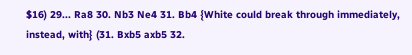$16) 29... Ra8 30. Nb3 Ne4 31. Bb4 {White could break through immediately, instead, with} (31. Bxb5 axb5 32.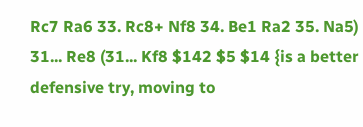Rc7 Ra6 33. Rc8+ Nf8 34. Be1 Ra2 35. Na5) 31... Re8 (31... Kf8 $142 $5 $14 {is a better defensive try, moving to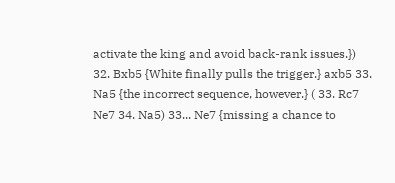activate the king and avoid back-rank issues.}) 32. Bxb5 {White finally pulls the trigger.} axb5 33. Na5 {the incorrect sequence, however.} ( 33. Rc7 Ne7 34. Na5) 33... Ne7 {missing a chance to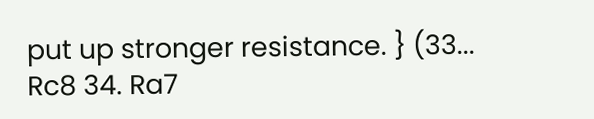put up stronger resistance. } (33... Rc8 34. Ra7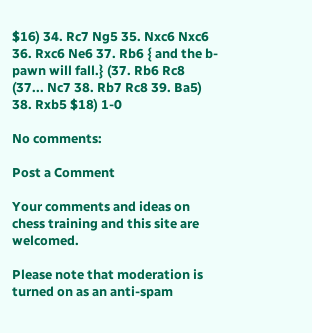$16) 34. Rc7 Ng5 35. Nxc6 Nxc6 36. Rxc6 Ne6 37. Rb6 { and the b-pawn will fall.} (37. Rb6 Rc8 (37... Nc7 38. Rb7 Rc8 39. Ba5) 38. Rxb5 $18) 1-0

No comments:

Post a Comment

Your comments and ideas on chess training and this site are welcomed.

Please note that moderation is turned on as an anti-spam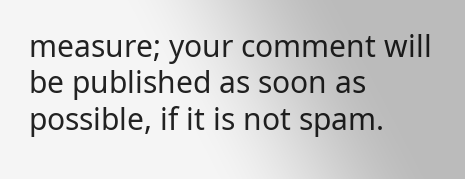measure; your comment will be published as soon as possible, if it is not spam.